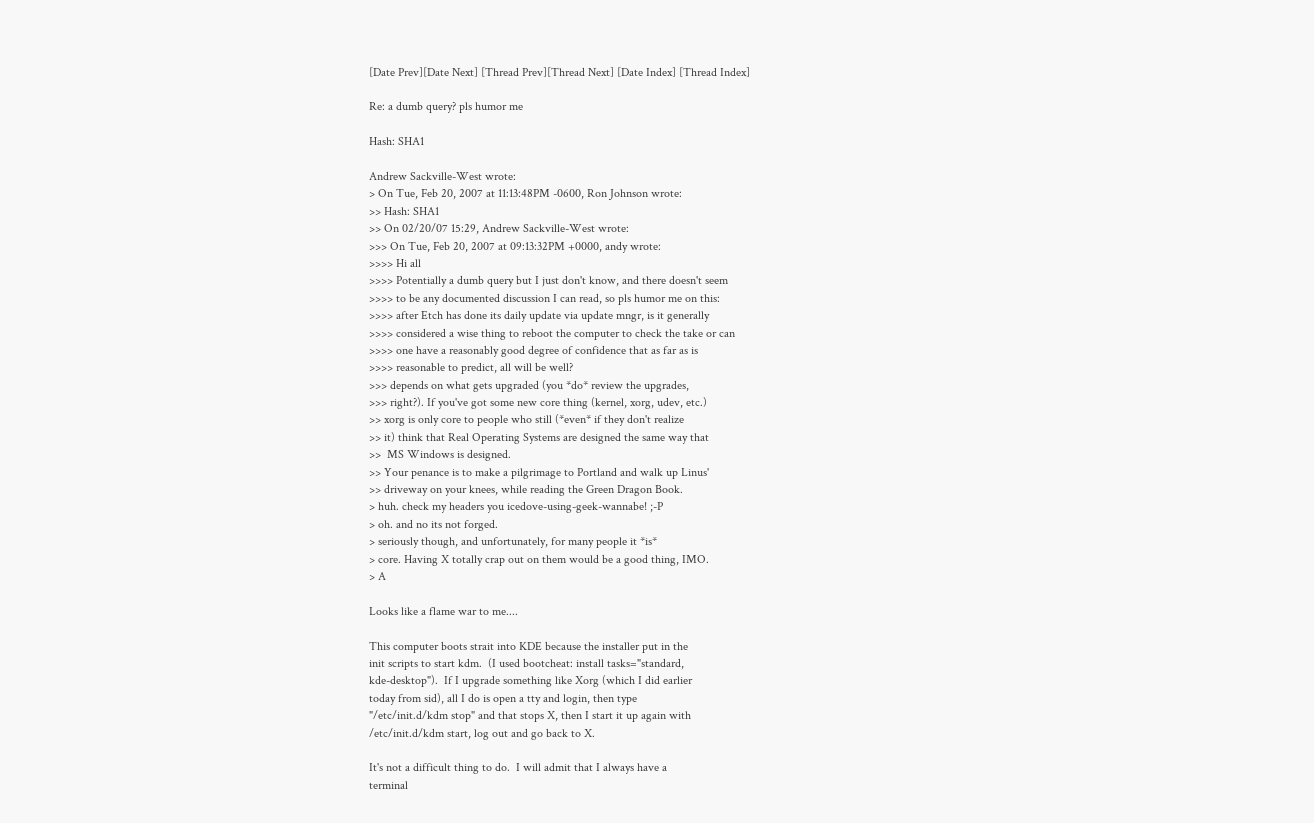[Date Prev][Date Next] [Thread Prev][Thread Next] [Date Index] [Thread Index]

Re: a dumb query? pls humor me

Hash: SHA1

Andrew Sackville-West wrote:
> On Tue, Feb 20, 2007 at 11:13:48PM -0600, Ron Johnson wrote:
>> Hash: SHA1
>> On 02/20/07 15:29, Andrew Sackville-West wrote:
>>> On Tue, Feb 20, 2007 at 09:13:32PM +0000, andy wrote:
>>>> Hi all
>>>> Potentially a dumb query but I just don't know, and there doesn't seem
>>>> to be any documented discussion I can read, so pls humor me on this:
>>>> after Etch has done its daily update via update mngr, is it generally
>>>> considered a wise thing to reboot the computer to check the take or can
>>>> one have a reasonably good degree of confidence that as far as is
>>>> reasonable to predict, all will be well?
>>> depends on what gets upgraded (you *do* review the upgrades,
>>> right?). If you've got some new core thing (kernel, xorg, udev, etc.)
>> xorg is only core to people who still (*even* if they don't realize
>> it) think that Real Operating Systems are designed the same way that
>>  MS Windows is designed.
>> Your penance is to make a pilgrimage to Portland and walk up Linus'
>> driveway on your knees, while reading the Green Dragon Book.
> huh. check my headers you icedove-using-geek-wannabe! ;-P
> oh. and no its not forged.
> seriously though, and unfortunately, for many people it *is*
> core. Having X totally crap out on them would be a good thing, IMO.
> A

Looks like a flame war to me....

This computer boots strait into KDE because the installer put in the
init scripts to start kdm.  (I used bootcheat: install tasks="standard,
kde-desktop").  If I upgrade something like Xorg (which I did earlier
today from sid), all I do is open a tty and login, then type
"/etc/init.d/kdm stop" and that stops X, then I start it up again with
/etc/init.d/kdm start, log out and go back to X.

It's not a difficult thing to do.  I will admit that I always have a
terminal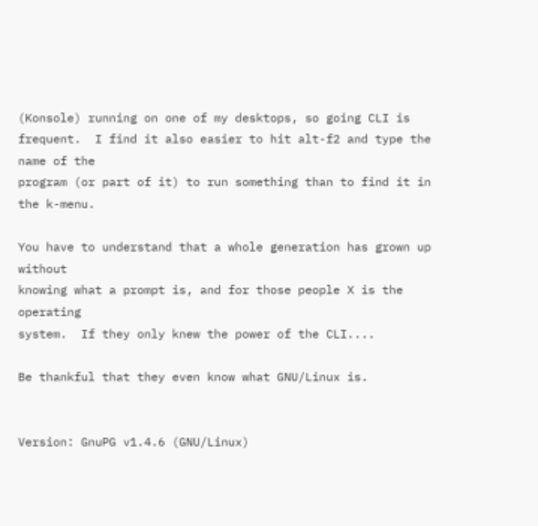(Konsole) running on one of my desktops, so going CLI is
frequent.  I find it also easier to hit alt-f2 and type the name of the
program (or part of it) to run something than to find it in the k-menu.

You have to understand that a whole generation has grown up without
knowing what a prompt is, and for those people X is the operating
system.  If they only knew the power of the CLI....

Be thankful that they even know what GNU/Linux is.


Version: GnuPG v1.4.6 (GNU/Linux)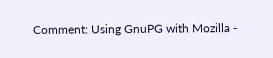Comment: Using GnuPG with Mozilla -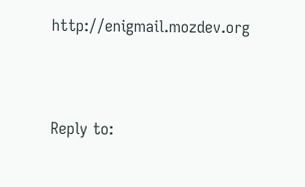http://enigmail.mozdev.org


Reply to: